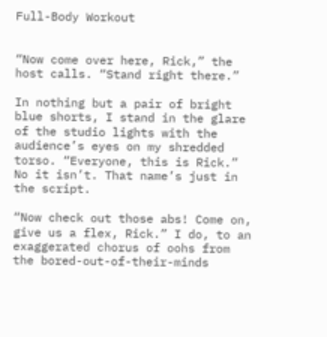Full-Body Workout


“Now come over here, Rick,” the host calls. “Stand right there.”

In nothing but a pair of bright blue shorts, I stand in the glare of the studio lights with the audience’s eyes on my shredded torso. “Everyone, this is Rick.” No it isn’t. That name’s just in the script.

“Now check out those abs! Come on, give us a flex, Rick.” I do, to an exaggerated chorus of oohs from the bored-out-of-their-minds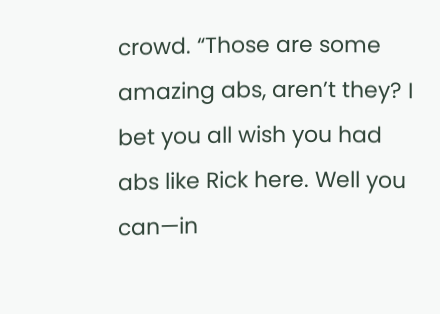crowd. “Those are some amazing abs, aren’t they? I bet you all wish you had abs like Rick here. Well you can—in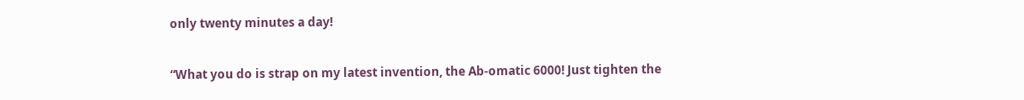only twenty minutes a day!

“What you do is strap on my latest invention, the Ab-omatic 6000! Just tighten the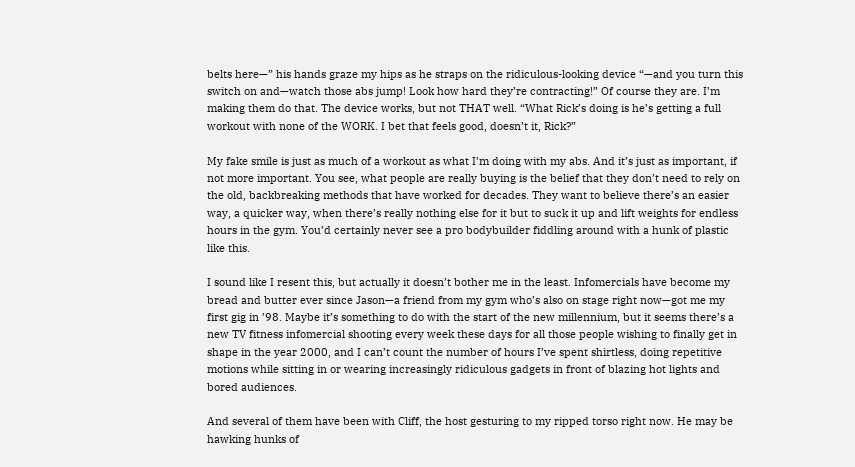belts here—” his hands graze my hips as he straps on the ridiculous-looking device “—and you turn this switch on and—watch those abs jump! Look how hard they’re contracting!” Of course they are. I’m making them do that. The device works, but not THAT well. “What Rick’s doing is he’s getting a full workout with none of the WORK. I bet that feels good, doesn’t it, Rick?”

My fake smile is just as much of a workout as what I’m doing with my abs. And it’s just as important, if not more important. You see, what people are really buying is the belief that they don’t need to rely on the old, backbreaking methods that have worked for decades. They want to believe there’s an easier way, a quicker way, when there’s really nothing else for it but to suck it up and lift weights for endless hours in the gym. You’d certainly never see a pro bodybuilder fiddling around with a hunk of plastic like this.

I sound like I resent this, but actually it doesn’t bother me in the least. Infomercials have become my bread and butter ever since Jason—a friend from my gym who’s also on stage right now—got me my first gig in ’98. Maybe it’s something to do with the start of the new millennium, but it seems there’s a new TV fitness infomercial shooting every week these days for all those people wishing to finally get in shape in the year 2000, and I can’t count the number of hours I’ve spent shirtless, doing repetitive motions while sitting in or wearing increasingly ridiculous gadgets in front of blazing hot lights and bored audiences.

And several of them have been with Cliff, the host gesturing to my ripped torso right now. He may be hawking hunks of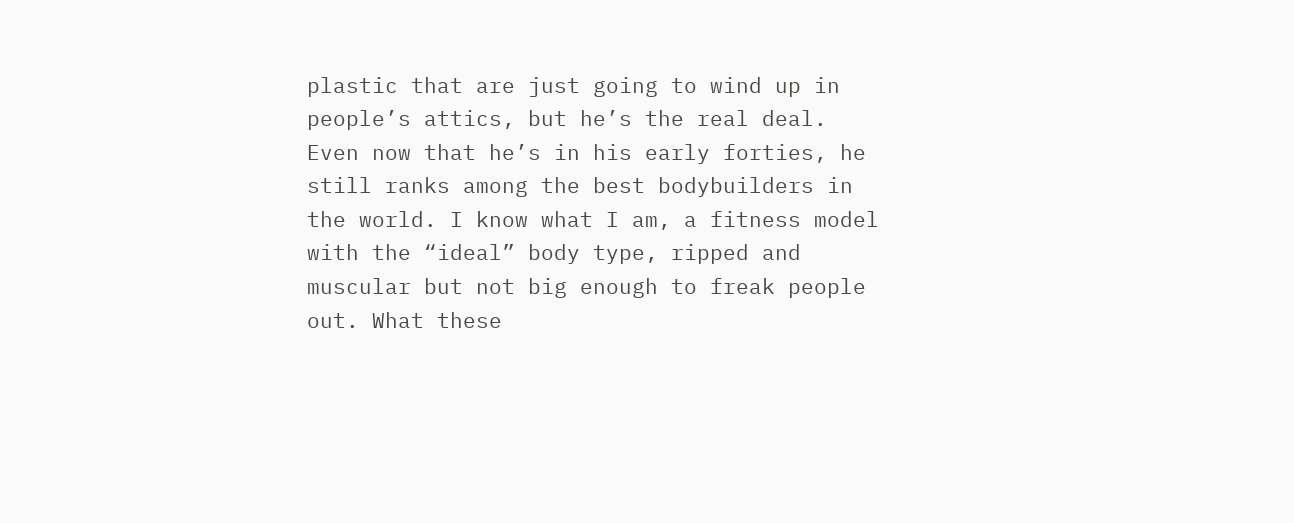plastic that are just going to wind up in people’s attics, but he’s the real deal. Even now that he’s in his early forties, he still ranks among the best bodybuilders in the world. I know what I am, a fitness model with the “ideal” body type, ripped and muscular but not big enough to freak people out. What these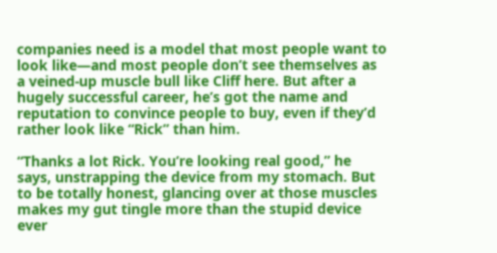companies need is a model that most people want to look like—and most people don’t see themselves as a veined-up muscle bull like Cliff here. But after a hugely successful career, he’s got the name and reputation to convince people to buy, even if they’d rather look like “Rick” than him.

“Thanks a lot Rick. You’re looking real good,” he says, unstrapping the device from my stomach. But to be totally honest, glancing over at those muscles makes my gut tingle more than the stupid device ever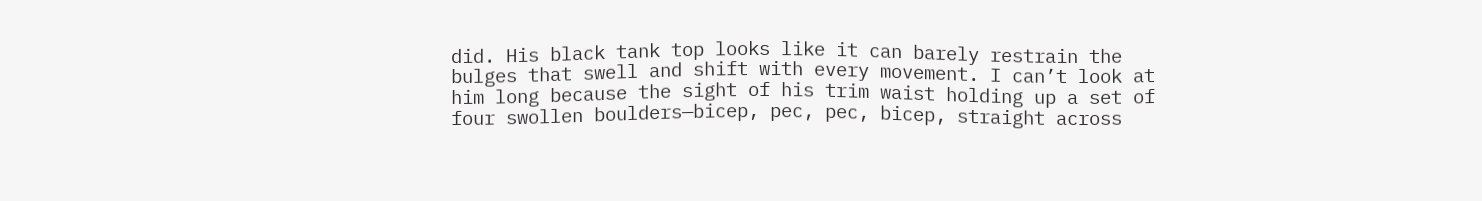did. His black tank top looks like it can barely restrain the bulges that swell and shift with every movement. I can’t look at him long because the sight of his trim waist holding up a set of four swollen boulders—bicep, pec, pec, bicep, straight across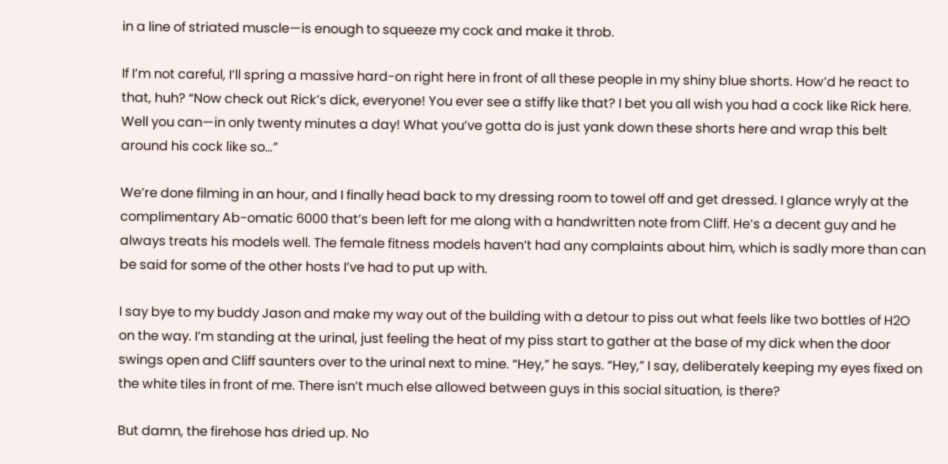in a line of striated muscle—is enough to squeeze my cock and make it throb.

If I’m not careful, I’ll spring a massive hard-on right here in front of all these people in my shiny blue shorts. How’d he react to that, huh? “Now check out Rick’s dick, everyone! You ever see a stiffy like that? I bet you all wish you had a cock like Rick here. Well you can—in only twenty minutes a day! What you’ve gotta do is just yank down these shorts here and wrap this belt around his cock like so…”

We’re done filming in an hour, and I finally head back to my dressing room to towel off and get dressed. I glance wryly at the complimentary Ab-omatic 6000 that’s been left for me along with a handwritten note from Cliff. He’s a decent guy and he always treats his models well. The female fitness models haven’t had any complaints about him, which is sadly more than can be said for some of the other hosts I’ve had to put up with.

I say bye to my buddy Jason and make my way out of the building with a detour to piss out what feels like two bottles of H2O on the way. I’m standing at the urinal, just feeling the heat of my piss start to gather at the base of my dick when the door swings open and Cliff saunters over to the urinal next to mine. “Hey,” he says. “Hey,” I say, deliberately keeping my eyes fixed on the white tiles in front of me. There isn’t much else allowed between guys in this social situation, is there?

But damn, the firehose has dried up. No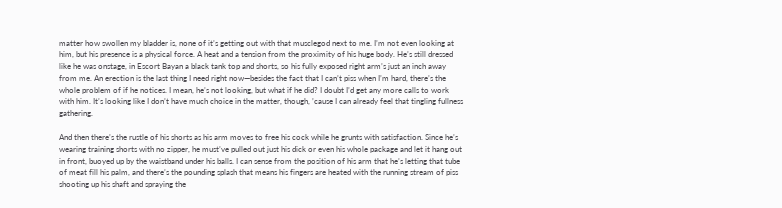matter how swollen my bladder is, none of it’s getting out with that musclegod next to me. I’m not even looking at him, but his presence is a physical force. A heat and a tension from the proximity of his huge body. He’s still dressed like he was onstage, in Escort Bayan a black tank top and shorts, so his fully exposed right arm’s just an inch away from me. An erection is the last thing I need right now—besides the fact that I can’t piss when I’m hard, there’s the whole problem of if he notices. I mean, he’s not looking, but what if he did? I doubt I’d get any more calls to work with him. It’s looking like I don’t have much choice in the matter, though, ’cause I can already feel that tingling fullness gathering.

And then there’s the rustle of his shorts as his arm moves to free his cock while he grunts with satisfaction. Since he’s wearing training shorts with no zipper, he must’ve pulled out just his dick or even his whole package and let it hang out in front, buoyed up by the waistband under his balls. I can sense from the position of his arm that he’s letting that tube of meat fill his palm, and there’s the pounding splash that means his fingers are heated with the running stream of piss shooting up his shaft and spraying the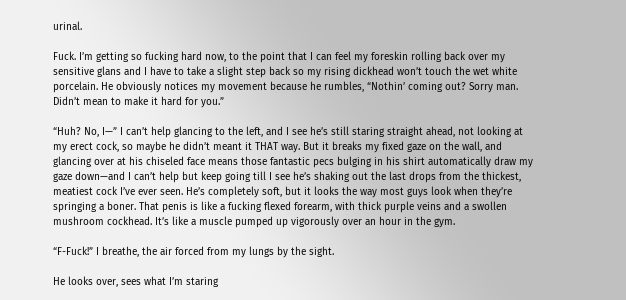urinal.

Fuck. I’m getting so fucking hard now, to the point that I can feel my foreskin rolling back over my sensitive glans and I have to take a slight step back so my rising dickhead won’t touch the wet white porcelain. He obviously notices my movement because he rumbles, “Nothin’ coming out? Sorry man. Didn’t mean to make it hard for you.”

“Huh? No, I—” I can’t help glancing to the left, and I see he’s still staring straight ahead, not looking at my erect cock, so maybe he didn’t meant it THAT way. But it breaks my fixed gaze on the wall, and glancing over at his chiseled face means those fantastic pecs bulging in his shirt automatically draw my gaze down—and I can’t help but keep going till I see he’s shaking out the last drops from the thickest, meatiest cock I’ve ever seen. He’s completely soft, but it looks the way most guys look when they’re springing a boner. That penis is like a fucking flexed forearm, with thick purple veins and a swollen mushroom cockhead. It’s like a muscle pumped up vigorously over an hour in the gym.

“F-Fuck!” I breathe, the air forced from my lungs by the sight.

He looks over, sees what I’m staring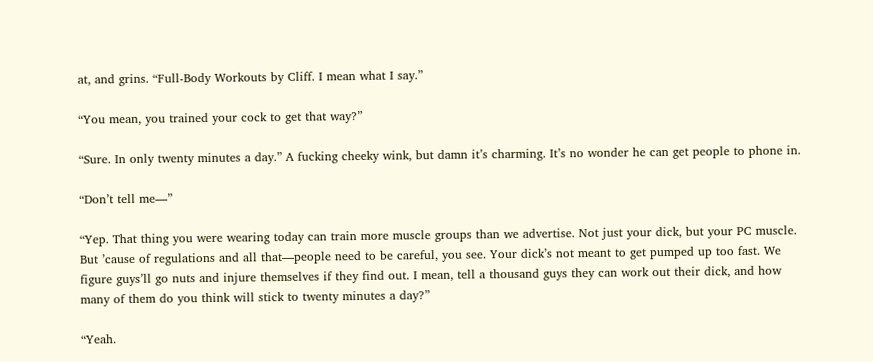at, and grins. “Full-Body Workouts by Cliff. I mean what I say.”

“You mean, you trained your cock to get that way?”

“Sure. In only twenty minutes a day.” A fucking cheeky wink, but damn it’s charming. It’s no wonder he can get people to phone in.

“Don’t tell me—”

“Yep. That thing you were wearing today can train more muscle groups than we advertise. Not just your dick, but your PC muscle. But ’cause of regulations and all that—people need to be careful, you see. Your dick’s not meant to get pumped up too fast. We figure guys’ll go nuts and injure themselves if they find out. I mean, tell a thousand guys they can work out their dick, and how many of them do you think will stick to twenty minutes a day?”

“Yeah.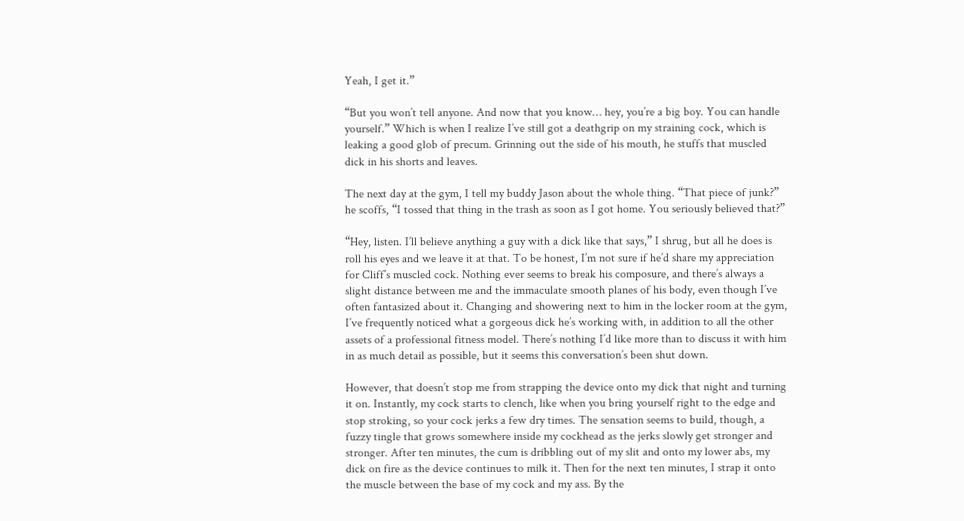Yeah, I get it.”

“But you won’t tell anyone. And now that you know… hey, you’re a big boy. You can handle yourself.” Which is when I realize I’ve still got a deathgrip on my straining cock, which is leaking a good glob of precum. Grinning out the side of his mouth, he stuffs that muscled dick in his shorts and leaves.

The next day at the gym, I tell my buddy Jason about the whole thing. “That piece of junk?” he scoffs, “I tossed that thing in the trash as soon as I got home. You seriously believed that?”

“Hey, listen. I’ll believe anything a guy with a dick like that says,” I shrug, but all he does is roll his eyes and we leave it at that. To be honest, I’m not sure if he’d share my appreciation for Cliff’s muscled cock. Nothing ever seems to break his composure, and there’s always a slight distance between me and the immaculate smooth planes of his body, even though I’ve often fantasized about it. Changing and showering next to him in the locker room at the gym, I’ve frequently noticed what a gorgeous dick he’s working with, in addition to all the other assets of a professional fitness model. There’s nothing I’d like more than to discuss it with him in as much detail as possible, but it seems this conversation’s been shut down.

However, that doesn’t stop me from strapping the device onto my dick that night and turning it on. Instantly, my cock starts to clench, like when you bring yourself right to the edge and stop stroking, so your cock jerks a few dry times. The sensation seems to build, though, a fuzzy tingle that grows somewhere inside my cockhead as the jerks slowly get stronger and stronger. After ten minutes, the cum is dribbling out of my slit and onto my lower abs, my dick on fire as the device continues to milk it. Then for the next ten minutes, I strap it onto the muscle between the base of my cock and my ass. By the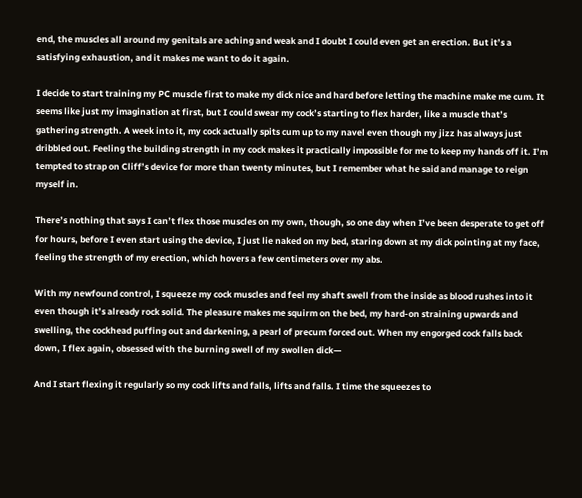end, the muscles all around my genitals are aching and weak and I doubt I could even get an erection. But it’s a satisfying exhaustion, and it makes me want to do it again.

I decide to start training my PC muscle first to make my dick nice and hard before letting the machine make me cum. It seems like just my imagination at first, but I could swear my cock’s starting to flex harder, like a muscle that’s gathering strength. A week into it, my cock actually spits cum up to my navel even though my jizz has always just dribbled out. Feeling the building strength in my cock makes it practically impossible for me to keep my hands off it. I’m tempted to strap on Cliff’s device for more than twenty minutes, but I remember what he said and manage to reign myself in.

There’s nothing that says I can’t flex those muscles on my own, though, so one day when I’ve been desperate to get off for hours, before I even start using the device, I just lie naked on my bed, staring down at my dick pointing at my face, feeling the strength of my erection, which hovers a few centimeters over my abs.

With my newfound control, I squeeze my cock muscles and feel my shaft swell from the inside as blood rushes into it even though it’s already rock solid. The pleasure makes me squirm on the bed, my hard-on straining upwards and swelling, the cockhead puffing out and darkening, a pearl of precum forced out. When my engorged cock falls back down, I flex again, obsessed with the burning swell of my swollen dick—

And I start flexing it regularly so my cock lifts and falls, lifts and falls. I time the squeezes to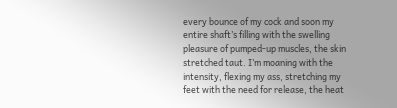every bounce of my cock and soon my entire shaft’s filling with the swelling pleasure of pumped-up muscles, the skin stretched taut. I’m moaning with the intensity, flexing my ass, stretching my feet with the need for release, the heat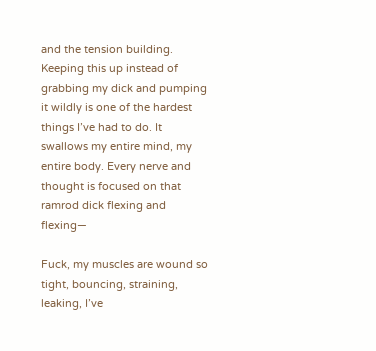and the tension building. Keeping this up instead of grabbing my dick and pumping it wildly is one of the hardest things I’ve had to do. It swallows my entire mind, my entire body. Every nerve and thought is focused on that ramrod dick flexing and flexing—

Fuck, my muscles are wound so tight, bouncing, straining, leaking, I’ve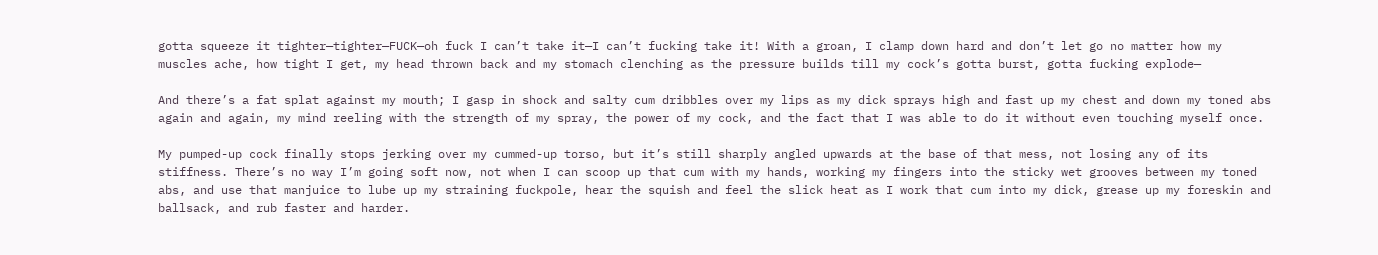gotta squeeze it tighter—tighter—FUCK—oh fuck I can’t take it—I can’t fucking take it! With a groan, I clamp down hard and don’t let go no matter how my muscles ache, how tight I get, my head thrown back and my stomach clenching as the pressure builds till my cock’s gotta burst, gotta fucking explode—

And there’s a fat splat against my mouth; I gasp in shock and salty cum dribbles over my lips as my dick sprays high and fast up my chest and down my toned abs again and again, my mind reeling with the strength of my spray, the power of my cock, and the fact that I was able to do it without even touching myself once.

My pumped-up cock finally stops jerking over my cummed-up torso, but it’s still sharply angled upwards at the base of that mess, not losing any of its stiffness. There’s no way I’m going soft now, not when I can scoop up that cum with my hands, working my fingers into the sticky wet grooves between my toned abs, and use that manjuice to lube up my straining fuckpole, hear the squish and feel the slick heat as I work that cum into my dick, grease up my foreskin and ballsack, and rub faster and harder.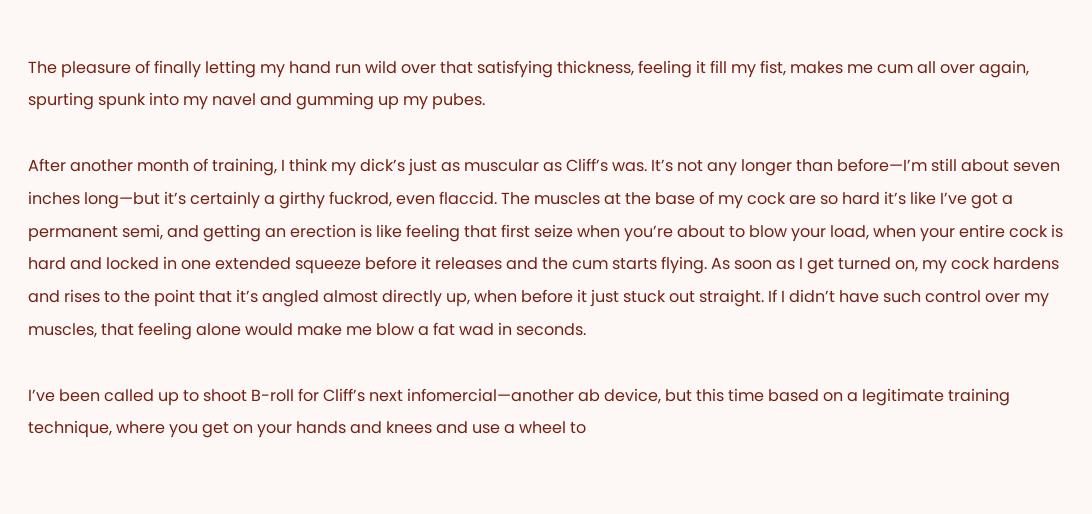The pleasure of finally letting my hand run wild over that satisfying thickness, feeling it fill my fist, makes me cum all over again, spurting spunk into my navel and gumming up my pubes.

After another month of training, I think my dick’s just as muscular as Cliff’s was. It’s not any longer than before—I’m still about seven inches long—but it’s certainly a girthy fuckrod, even flaccid. The muscles at the base of my cock are so hard it’s like I’ve got a permanent semi, and getting an erection is like feeling that first seize when you’re about to blow your load, when your entire cock is hard and locked in one extended squeeze before it releases and the cum starts flying. As soon as I get turned on, my cock hardens and rises to the point that it’s angled almost directly up, when before it just stuck out straight. If I didn’t have such control over my muscles, that feeling alone would make me blow a fat wad in seconds.

I’ve been called up to shoot B-roll for Cliff’s next infomercial—another ab device, but this time based on a legitimate training technique, where you get on your hands and knees and use a wheel to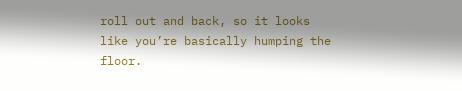roll out and back, so it looks like you’re basically humping the floor.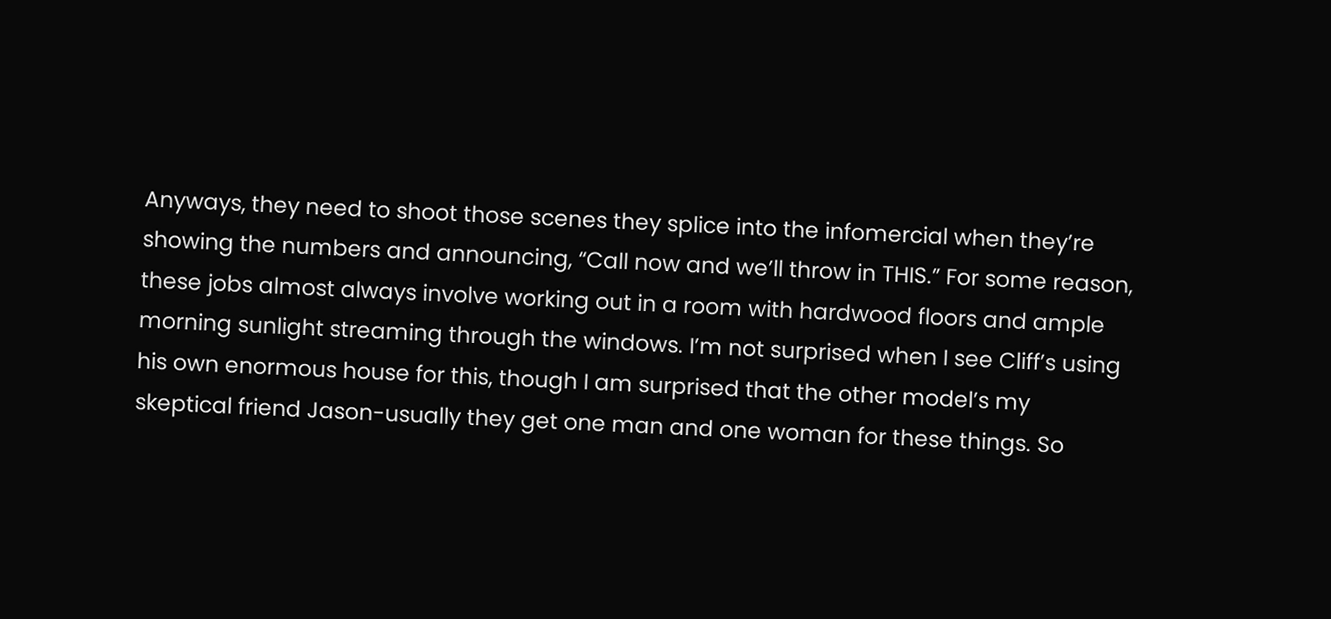Anyways, they need to shoot those scenes they splice into the infomercial when they’re showing the numbers and announcing, “Call now and we’ll throw in THIS.” For some reason, these jobs almost always involve working out in a room with hardwood floors and ample morning sunlight streaming through the windows. I’m not surprised when I see Cliff’s using his own enormous house for this, though I am surprised that the other model’s my skeptical friend Jason-usually they get one man and one woman for these things. So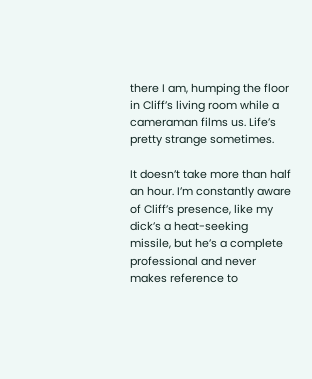there I am, humping the floor in Cliff’s living room while a cameraman films us. Life’s pretty strange sometimes.

It doesn’t take more than half an hour. I’m constantly aware of Cliff’s presence, like my dick’s a heat-seeking missile, but he’s a complete professional and never makes reference to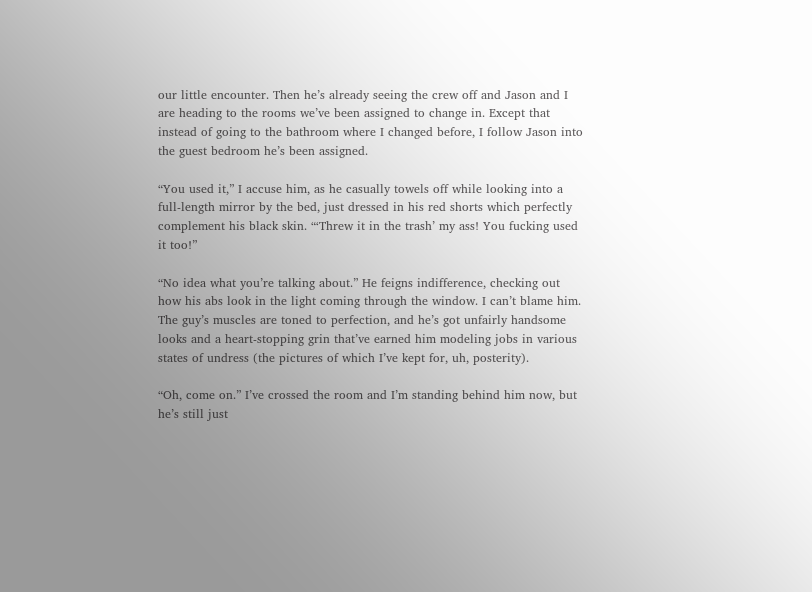our little encounter. Then he’s already seeing the crew off and Jason and I are heading to the rooms we’ve been assigned to change in. Except that instead of going to the bathroom where I changed before, I follow Jason into the guest bedroom he’s been assigned.

“You used it,” I accuse him, as he casually towels off while looking into a full-length mirror by the bed, just dressed in his red shorts which perfectly complement his black skin. “‘Threw it in the trash’ my ass! You fucking used it too!”

“No idea what you’re talking about.” He feigns indifference, checking out how his abs look in the light coming through the window. I can’t blame him. The guy’s muscles are toned to perfection, and he’s got unfairly handsome looks and a heart-stopping grin that’ve earned him modeling jobs in various states of undress (the pictures of which I’ve kept for, uh, posterity).

“Oh, come on.” I’ve crossed the room and I’m standing behind him now, but he’s still just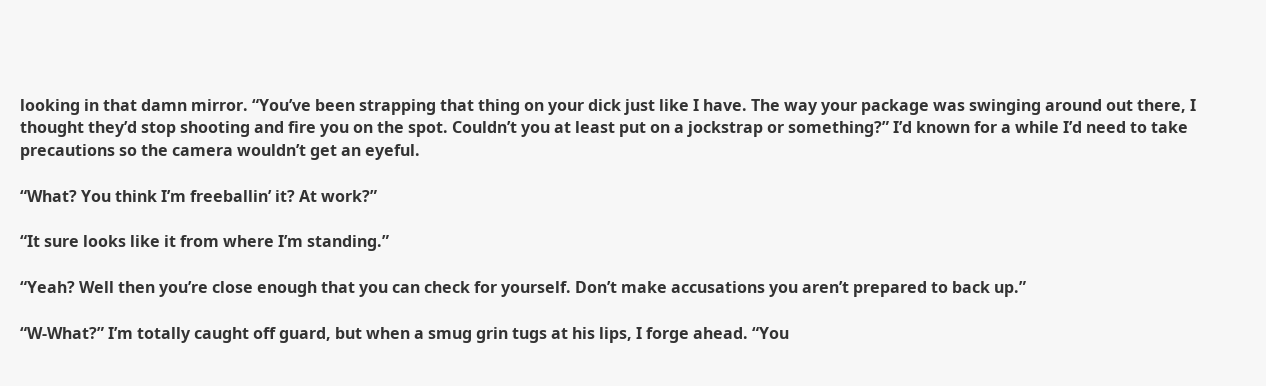looking in that damn mirror. “You’ve been strapping that thing on your dick just like I have. The way your package was swinging around out there, I thought they’d stop shooting and fire you on the spot. Couldn’t you at least put on a jockstrap or something?” I’d known for a while I’d need to take precautions so the camera wouldn’t get an eyeful.

“What? You think I’m freeballin’ it? At work?”

“It sure looks like it from where I’m standing.”

“Yeah? Well then you’re close enough that you can check for yourself. Don’t make accusations you aren’t prepared to back up.”

“W-What?” I’m totally caught off guard, but when a smug grin tugs at his lips, I forge ahead. “You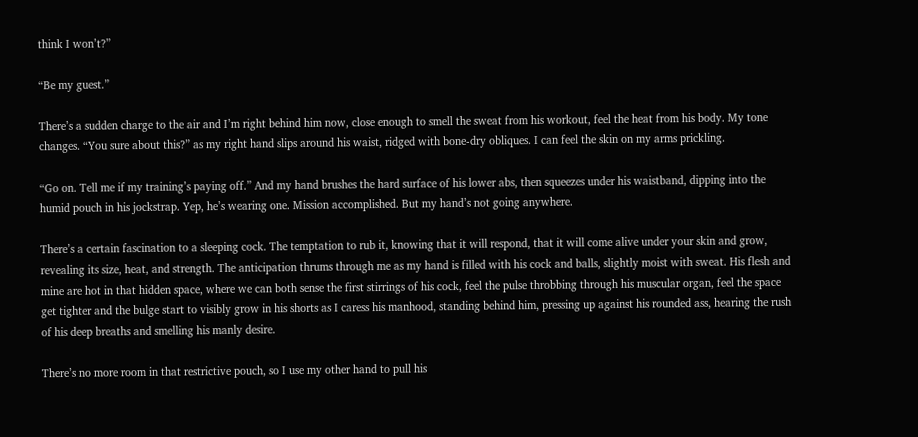think I won’t?”

“Be my guest.”

There’s a sudden charge to the air and I’m right behind him now, close enough to smell the sweat from his workout, feel the heat from his body. My tone changes. “You sure about this?” as my right hand slips around his waist, ridged with bone-dry obliques. I can feel the skin on my arms prickling.

“Go on. Tell me if my training’s paying off.” And my hand brushes the hard surface of his lower abs, then squeezes under his waistband, dipping into the humid pouch in his jockstrap. Yep, he’s wearing one. Mission accomplished. But my hand’s not going anywhere.

There’s a certain fascination to a sleeping cock. The temptation to rub it, knowing that it will respond, that it will come alive under your skin and grow, revealing its size, heat, and strength. The anticipation thrums through me as my hand is filled with his cock and balls, slightly moist with sweat. His flesh and mine are hot in that hidden space, where we can both sense the first stirrings of his cock, feel the pulse throbbing through his muscular organ, feel the space get tighter and the bulge start to visibly grow in his shorts as I caress his manhood, standing behind him, pressing up against his rounded ass, hearing the rush of his deep breaths and smelling his manly desire.

There’s no more room in that restrictive pouch, so I use my other hand to pull his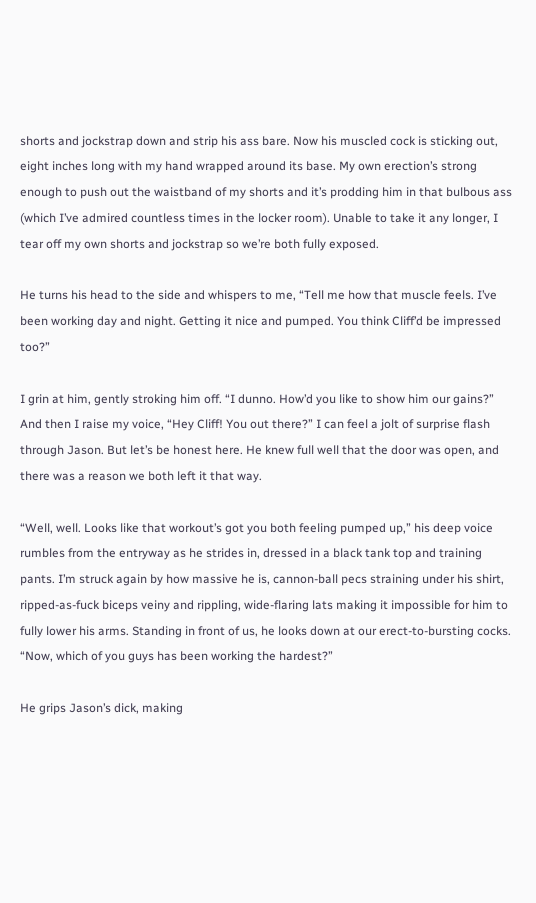shorts and jockstrap down and strip his ass bare. Now his muscled cock is sticking out, eight inches long with my hand wrapped around its base. My own erection’s strong enough to push out the waistband of my shorts and it’s prodding him in that bulbous ass (which I’ve admired countless times in the locker room). Unable to take it any longer, I tear off my own shorts and jockstrap so we’re both fully exposed.

He turns his head to the side and whispers to me, “Tell me how that muscle feels. I’ve been working day and night. Getting it nice and pumped. You think Cliff’d be impressed too?”

I grin at him, gently stroking him off. “I dunno. How’d you like to show him our gains?” And then I raise my voice, “Hey Cliff! You out there?” I can feel a jolt of surprise flash through Jason. But let’s be honest here. He knew full well that the door was open, and there was a reason we both left it that way.

“Well, well. Looks like that workout’s got you both feeling pumped up,” his deep voice rumbles from the entryway as he strides in, dressed in a black tank top and training pants. I’m struck again by how massive he is, cannon-ball pecs straining under his shirt, ripped-as-fuck biceps veiny and rippling, wide-flaring lats making it impossible for him to fully lower his arms. Standing in front of us, he looks down at our erect-to-bursting cocks. “Now, which of you guys has been working the hardest?”

He grips Jason’s dick, making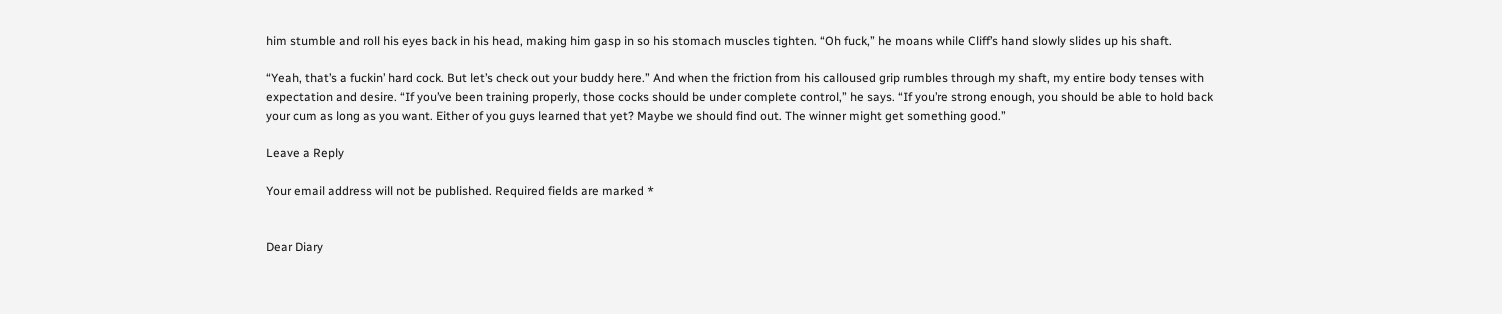him stumble and roll his eyes back in his head, making him gasp in so his stomach muscles tighten. “Oh fuck,” he moans while Cliff’s hand slowly slides up his shaft.

“Yeah, that’s a fuckin’ hard cock. But let’s check out your buddy here.” And when the friction from his calloused grip rumbles through my shaft, my entire body tenses with expectation and desire. “If you’ve been training properly, those cocks should be under complete control,” he says. “If you’re strong enough, you should be able to hold back your cum as long as you want. Either of you guys learned that yet? Maybe we should find out. The winner might get something good.”

Leave a Reply

Your email address will not be published. Required fields are marked *


Dear Diary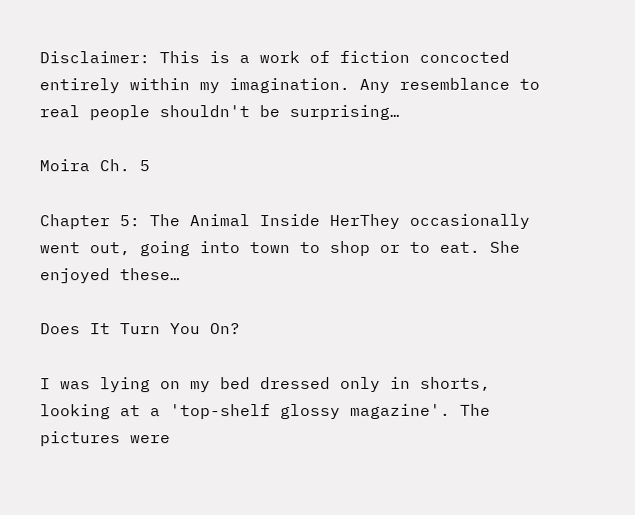Disclaimer: This is a work of fiction concocted entirely within my imagination. Any resemblance to real people shouldn't be surprising…

Moira Ch. 5

Chapter 5: The Animal Inside HerThey occasionally went out, going into town to shop or to eat. She enjoyed these…

Does It Turn You On?

I was lying on my bed dressed only in shorts, looking at a 'top-shelf glossy magazine'. The pictures were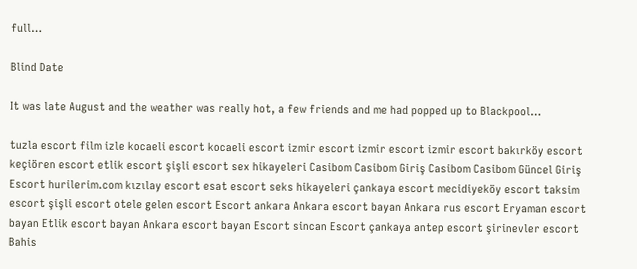full…

Blind Date

It was late August and the weather was really hot, a few friends and me had popped up to Blackpool…

tuzla escort film izle kocaeli escort kocaeli escort izmir escort izmir escort izmir escort bakırköy escort keçiören escort etlik escort şişli escort sex hikayeleri Casibom Casibom Giriş Casibom Casibom Güncel Giriş Escort hurilerim.com kızılay escort esat escort seks hikayeleri çankaya escort mecidiyeköy escort taksim escort şişli escort otele gelen escort Escort ankara Ankara escort bayan Ankara rus escort Eryaman escort bayan Etlik escort bayan Ankara escort bayan Escort sincan Escort çankaya antep escort şirinevler escort Bahis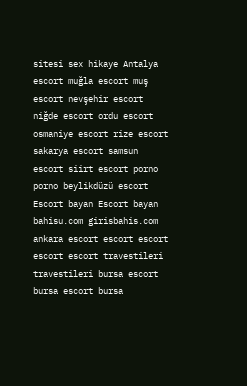sitesi sex hikaye Antalya escort muğla escort muş escort nevşehir escort niğde escort ordu escort osmaniye escort rize escort sakarya escort samsun escort siirt escort porno porno beylikdüzü escort Escort bayan Escort bayan bahisu.com girisbahis.com ankara escort escort escort escort escort travestileri travestileri bursa escort bursa escort bursa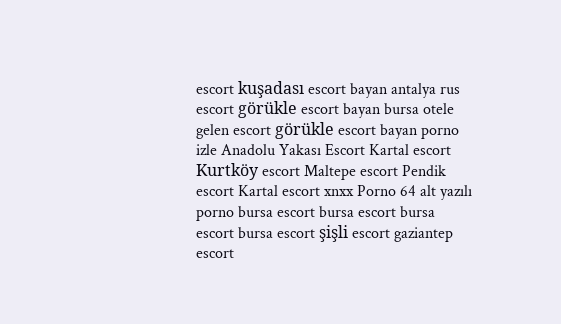escort kuşadası escort bayan antalya rus escort görükle escort bayan bursa otele gelen escort görükle escort bayan porno izle Anadolu Yakası Escort Kartal escort Kurtköy escort Maltepe escort Pendik escort Kartal escort xnxx Porno 64 alt yazılı porno bursa escort bursa escort bursa escort bursa escort şişli escort gaziantep escort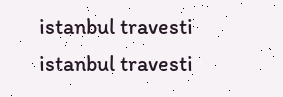istanbul travesti istanbul travesti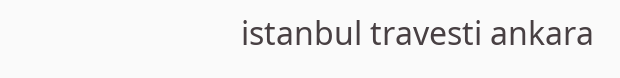istanbul travesti ankara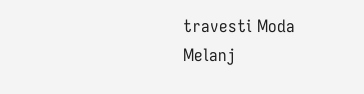travesti Moda Melanj